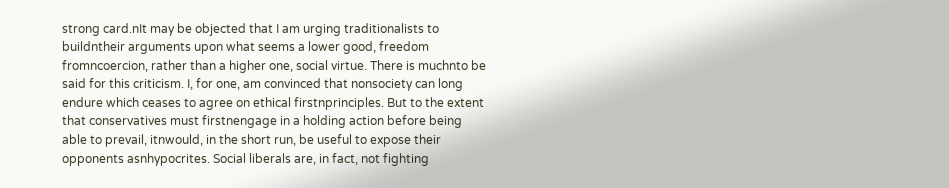strong card.nIt may be objected that I am urging traditionalists to buildntheir arguments upon what seems a lower good, freedom fromncoercion, rather than a higher one, social virtue. There is muchnto be said for this criticism. I, for one, am convinced that nonsociety can long endure which ceases to agree on ethical firstnprinciples. But to the extent that conservatives must firstnengage in a holding action before being able to prevail, itnwould, in the short run, be useful to expose their opponents asnhypocrites. Social liberals are, in fact, not fighting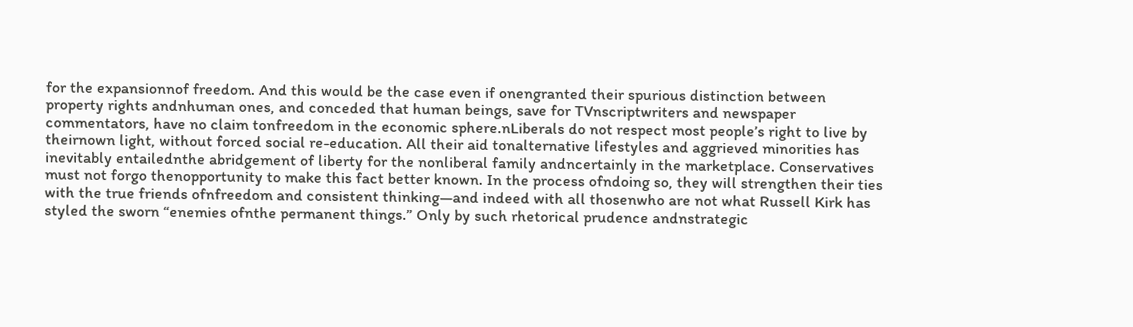for the expansionnof freedom. And this would be the case even if onengranted their spurious distinction between property rights andnhuman ones, and conceded that human beings, save for TVnscriptwriters and newspaper commentators, have no claim tonfreedom in the economic sphere.nLiberals do not respect most people’s right to live by theirnown light, without forced social re-education. All their aid tonalternative lifestyles and aggrieved minorities has inevitably entailednthe abridgement of liberty for the nonliberal family andncertainly in the marketplace. Conservatives must not forgo thenopportunity to make this fact better known. In the process ofndoing so, they will strengthen their ties with the true friends ofnfreedom and consistent thinking—and indeed with all thosenwho are not what Russell Kirk has styled the sworn “enemies ofnthe permanent things.” Only by such rhetorical prudence andnstrategic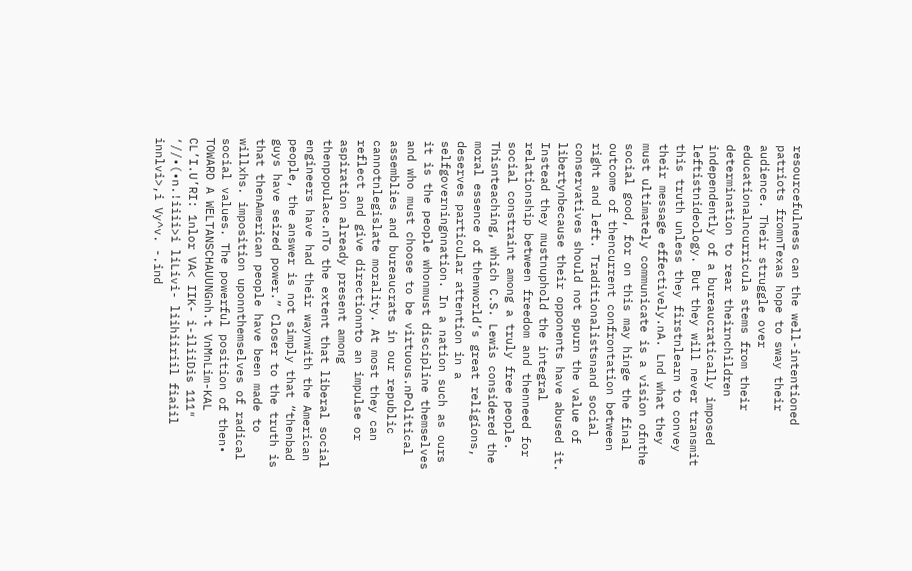resourcefulness can the well-intentioned patriots fromnTexas hope to sway their audience. Their struggle over educationalncurricula stems from their determination to rear theirnchildren independently of a bureaucratically imposed leftistnideology. But they will never transmit this truth unless they firstnlearn to convey their message effectively.nA. Lnd what they must ultimately communicate is a vision ofnthe social good, for on this may hinge the final outcome of thencurrent confrontation between right and left. Traditionalistsnand social conservatives should not spurn the value of libertynbecause their opponents have abused it. Instead they mustnuphold the integral relationship between freedom and thenneed for social constraint among a truly free people. Thisnteaching, which C.S. Lewis considered the moral essence of thenworld’s great religions, deserves particular attention in a selfgoverningnnation. In a nation such as ours it is the people whonmust discipline themselves and who must choose to be virtuous.nPolitical assemblies and bureaucrats in our republic cannotnlegislate morality. At most they can reflect and give directionnto an impulse or aspiration already present among thenpopulace.nTo the extent that liberal social engineers have had their waynwith the American people, the answer is not simply that “thenbad guys have seized power.” Closer to the truth is that thenAmerican people have been made to willxhs. imposition uponnthemselves of radical social values. The powerful position of then• TOWARD A WELTANSCHAUUNGnh.t VnMnLim-KAL CL’I.U’RI: 1nlor VA< IIK- i-iliiDis 111″ ‘//•(•n.!iiii>i liLivi- liihiiriil fiaiil innlvi>,i Vy^v. -.ind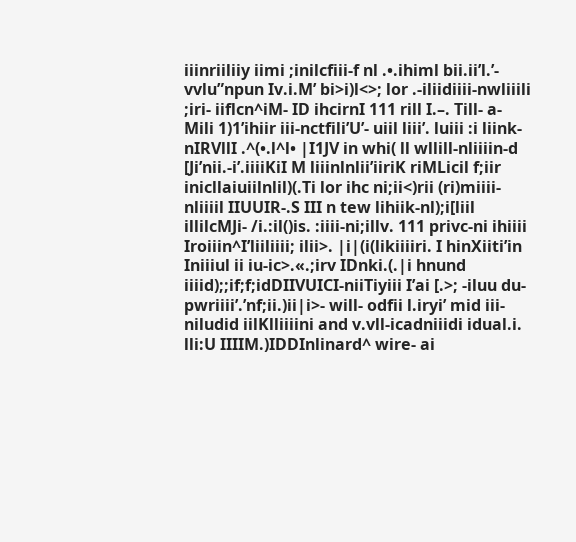iiinriiliiy iimi ;inilcfiii-f nl .•.ihiml bii.ii’l.’- vvlu”npun Iv.i.M’ bi>i)l<>; lor .-iliidiiii-nwliiili ;iri- iiflcn^iM- ID ihcirnI 111 rill I.–. Till- a-Mili 1)1’ihiir iii-nctfili’U’- uiil liii’. luiii :i liink-nIRVllI .^(•.l^l• |I1JV in whi( ll wllill-nliiiin-d [Ji’nii.-i’.iiiiKiI M liiinlnlii’iiriK riMLicil f;iir inicllaiuiilnlil)(.Ti lor ihc ni;ii<)rii (ri)miiii-nliiiil IIUUIR-.S III n tew lihiik-nl);i[liil illilcMJi- /i.:il()is. :iiii-ni;illv. 111 privc-ni ihiiii Iroiiin^I’liiliiii; ilii>. |i|(i(likiiiiri. I hinXiiti’in Iniiiul ii iu-ic>.«.;irv IDnki.(.|i hnund iiiid);;if;f;idDIIVUICI-niiTiyiii I’ai [.>; -iluu du- pwriiii’.’nf;ii.)ii|i>- will- odfii l.iryi’ mid iii-niludid iilKlliiiini and v.vll-icadniiidi idual.i. lli:U IIIIM.)IDDInlinard^ wire- ai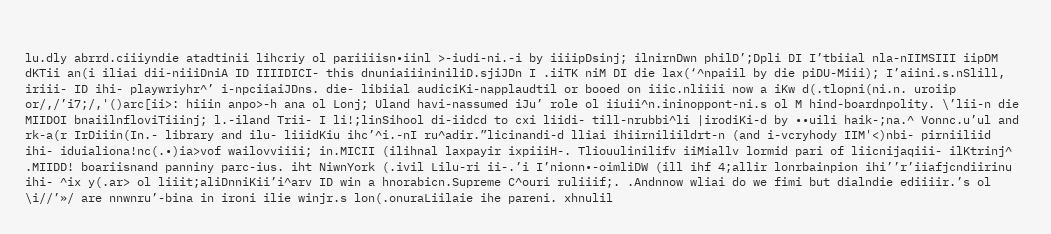lu.dly abrrd.ciiiyndie atadtinii lihcriy ol pariiiisn•iinl >-iudi-ni.-i by iiiipDsinj; ilnirnDwn philD’;Dpli DI I’tbiial nla-nIIMSIII iipDM dKTii an(i iliai dii-niiiDniA ID IIIIDICI- this dnuniaiiininiliD.sjiJDn I .iiTK niM DI die lax(‘^npaiil by die piDU-Miii); I’aiini.s.nSlill, iriii- ID ihi- playwriyhr^’ i-npciiaiJDns. die- libiial audiciKi-napplaudtil or booed on iiic.nliiii now a iKw d(.tlopni(ni.n. uroiip or/,/’i7;/,'()arc[ii>: hiiin anpo>-h ana ol Lonj; Uland havi-nassumed iJu’ role ol iiuii^n.ininoppont-ni.s ol M hind-boardnpolity. \’lii-n die MIIDOI bnaiilnfloviTiiinj; l.-iland Trii- I li!;linSihool di-iidcd to cxi liidi- till-nrubbi^li |irodiKi-d by ••uili haik-;na.^ Vonnc.u’ul and rk-a(r IrDiiin(In.- library and ilu- liiidKiu ihc’^i.-nI ru^adir.”licinandi-d lliai ihiirniliildrt-n (and i-vcryhody IIM'<)nbi- pirniiliid ihi- iduialiona!nc(.•)ia>vof wailovviiii; in.MICII (ilihnal laxpayir ixpiiiH-. Tliouulinilifv iiMiallv lormid pari of liicnijaqiii- ilKtrinj^ .MIIDD! boariisnand panniny parc-ius. iht NiwnYork (.ivil Lilu-ri ii-.’i I’nionn•-oimliDW (ill ihf 4;allir lonrbainpion ihi’’r’iiafjcndiirinu ihi- ^ix y(.ar> ol liiit;aliDnniKii’i^arv ID win a hnorabicn.Supreme C^ouri ruliiif;. .Andnnow wliai do we fimi but dialndie ediiiir.’s ol \i//’»/ are nnwnru’-bina in ironi ilie winjr.s lon(.onuraLiilaie ihe pareni. xhnulil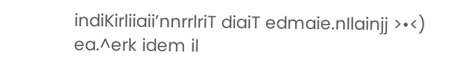indiKirliiaii’nnrrlriT diaiT edmaie.nIlainjj >•<) ea.^erk idem il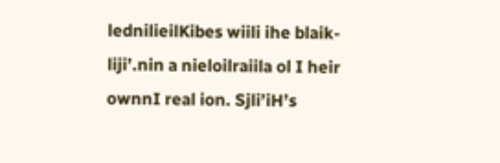lednilieilKibes wiili ihe blaik-liji’.nin a nieloilraiila ol I heir ownnI real ion. Sjli’iH’s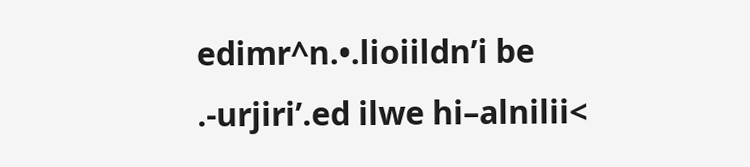edimr^n.•.lioiildn’i be .-urjiri’.ed ilwe hi–alnilii<